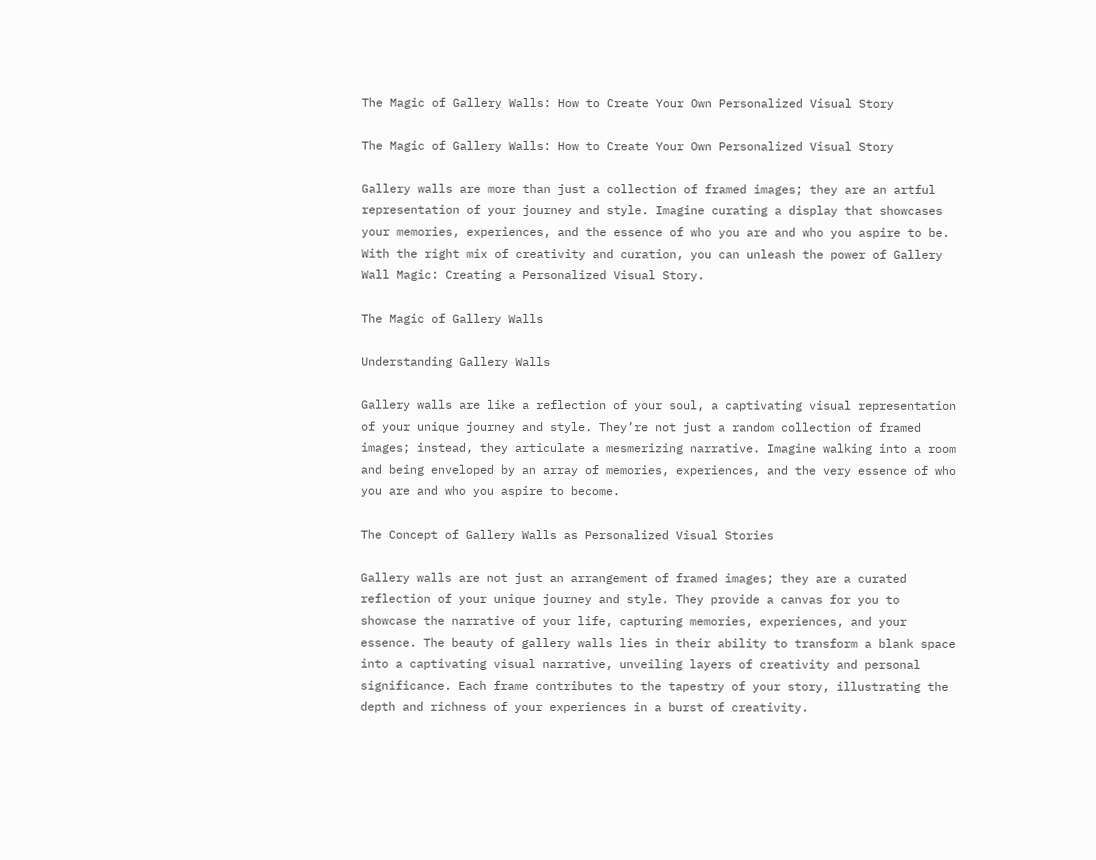The Magic of Gallery Walls: How to Create Your Own Personalized Visual Story

The Magic of Gallery Walls: How to Create Your Own Personalized Visual Story

Gallery walls are more than just a collection of framed images; they are an artful representation of your journey and style. Imagine curating a display that showcases your memories, experiences, and the essence of who you are and who you aspire to be. With the right mix of creativity and curation, you can unleash the power of Gallery Wall Magic: Creating a Personalized Visual Story.

The Magic of Gallery Walls

Understanding Gallery Walls

Gallery walls are like a reflection of your soul, a captivating visual representation of your unique journey and style. They’re not just a random collection of framed images; instead, they articulate a mesmerizing narrative. Imagine walking into a room and being enveloped by an array of memories, experiences, and the very essence of who you are and who you aspire to become.

The Concept of Gallery Walls as Personalized Visual Stories

Gallery walls are not just an arrangement of framed images; they are a curated reflection of your unique journey and style. They provide a canvas for you to showcase the narrative of your life, capturing memories, experiences, and your essence. The beauty of gallery walls lies in their ability to transform a blank space into a captivating visual narrative, unveiling layers of creativity and personal significance. Each frame contributes to the tapestry of your story, illustrating the depth and richness of your experiences in a burst of creativity.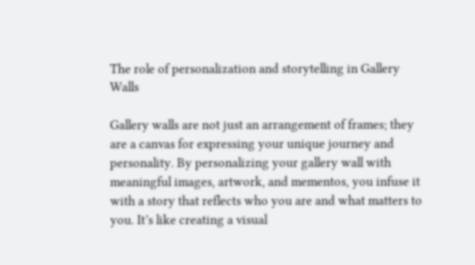The role of personalization and storytelling in Gallery Walls

Gallery walls are not just an arrangement of frames; they are a canvas for expressing your unique journey and personality. By personalizing your gallery wall with meaningful images, artwork, and mementos, you infuse it with a story that reflects who you are and what matters to you. It’s like creating a visual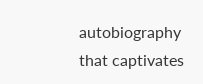autobiography that captivates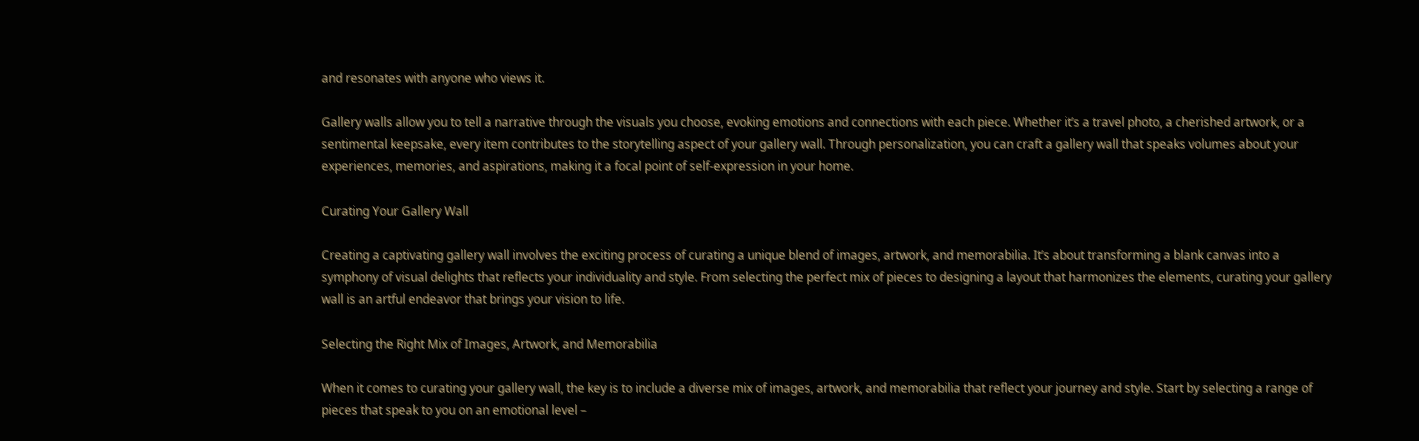and resonates with anyone who views it.

Gallery walls allow you to tell a narrative through the visuals you choose, evoking emotions and connections with each piece. Whether it’s a travel photo, a cherished artwork, or a sentimental keepsake, every item contributes to the storytelling aspect of your gallery wall. Through personalization, you can craft a gallery wall that speaks volumes about your experiences, memories, and aspirations, making it a focal point of self-expression in your home.

Curating Your Gallery Wall

Creating a captivating gallery wall involves the exciting process of curating a unique blend of images, artwork, and memorabilia. It’s about transforming a blank canvas into a symphony of visual delights that reflects your individuality and style. From selecting the perfect mix of pieces to designing a layout that harmonizes the elements, curating your gallery wall is an artful endeavor that brings your vision to life.

Selecting the Right Mix of Images, Artwork, and Memorabilia

When it comes to curating your gallery wall, the key is to include a diverse mix of images, artwork, and memorabilia that reflect your journey and style. Start by selecting a range of pieces that speak to you on an emotional level –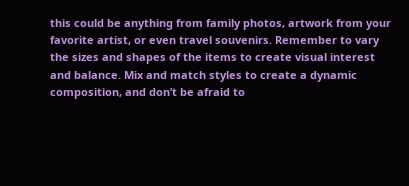this could be anything from family photos, artwork from your favorite artist, or even travel souvenirs. Remember to vary the sizes and shapes of the items to create visual interest and balance. Mix and match styles to create a dynamic composition, and don’t be afraid to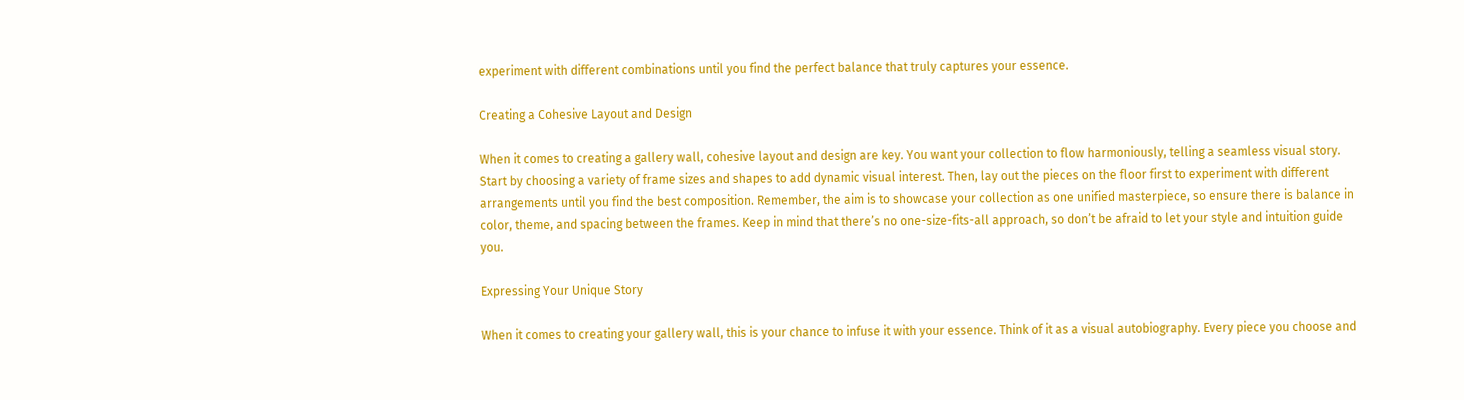experiment with different combinations until you find the perfect balance that truly captures your essence.

Creating a Cohesive Layout and Design

When it comes to creating a gallery wall, cohesive layout and design are key. You want your collection to flow harmoniously, telling a seamless visual story. Start by choosing a variety of frame sizes and shapes to add dynamic visual interest. Then, lay out the pieces on the floor first to experiment with different arrangements until you find the best composition. Remember, the aim is to showcase your collection as one unified masterpiece, so ensure there is balance in color, theme, and spacing between the frames. Keep in mind that there’s no one-size-fits-all approach, so don’t be afraid to let your style and intuition guide you.

Expressing Your Unique Story

When it comes to creating your gallery wall, this is your chance to infuse it with your essence. Think of it as a visual autobiography. Every piece you choose and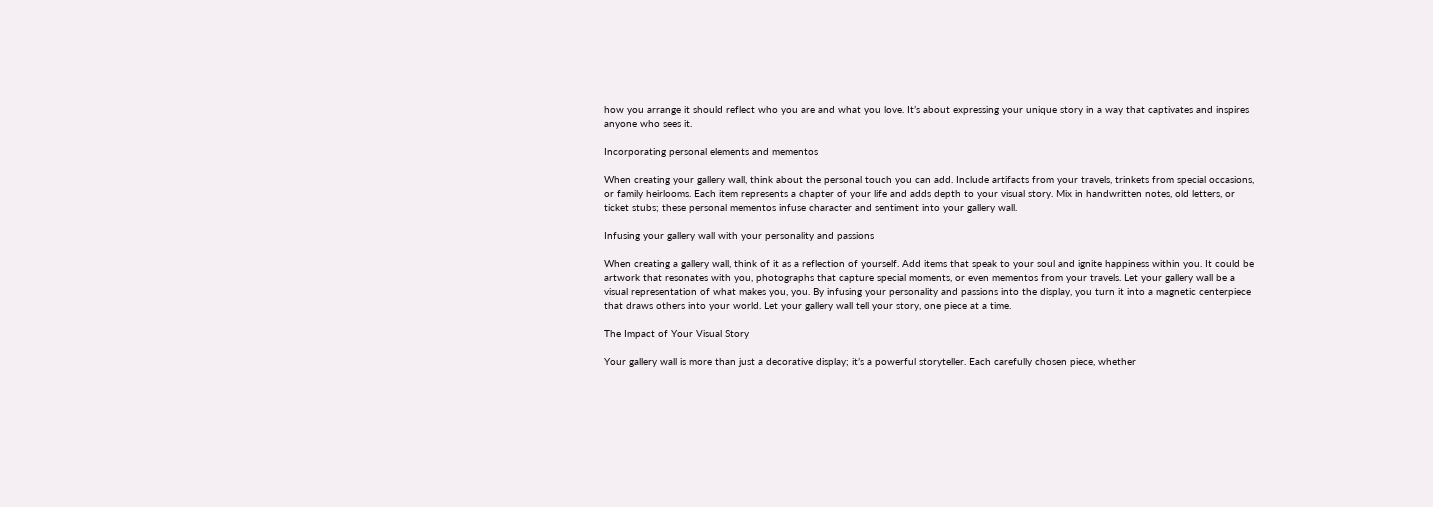how you arrange it should reflect who you are and what you love. It’s about expressing your unique story in a way that captivates and inspires anyone who sees it.

Incorporating personal elements and mementos

When creating your gallery wall, think about the personal touch you can add. Include artifacts from your travels, trinkets from special occasions, or family heirlooms. Each item represents a chapter of your life and adds depth to your visual story. Mix in handwritten notes, old letters, or ticket stubs; these personal mementos infuse character and sentiment into your gallery wall.

Infusing your gallery wall with your personality and passions

When creating a gallery wall, think of it as a reflection of yourself. Add items that speak to your soul and ignite happiness within you. It could be artwork that resonates with you, photographs that capture special moments, or even mementos from your travels. Let your gallery wall be a visual representation of what makes you, you. By infusing your personality and passions into the display, you turn it into a magnetic centerpiece that draws others into your world. Let your gallery wall tell your story, one piece at a time.

The Impact of Your Visual Story

Your gallery wall is more than just a decorative display; it’s a powerful storyteller. Each carefully chosen piece, whether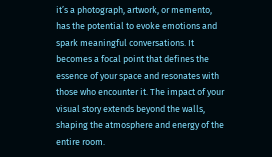it’s a photograph, artwork, or memento, has the potential to evoke emotions and spark meaningful conversations. It becomes a focal point that defines the essence of your space and resonates with those who encounter it. The impact of your visual story extends beyond the walls, shaping the atmosphere and energy of the entire room.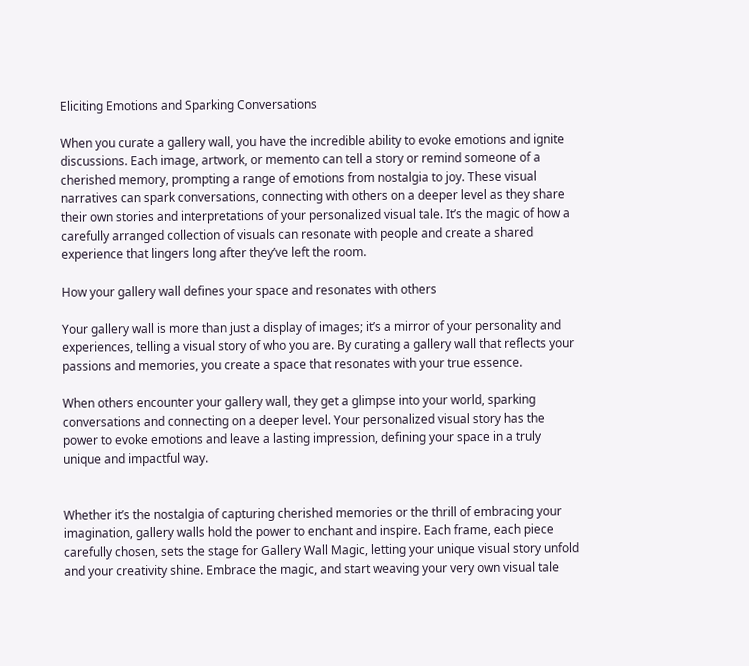Eliciting Emotions and Sparking Conversations

When you curate a gallery wall, you have the incredible ability to evoke emotions and ignite discussions. Each image, artwork, or memento can tell a story or remind someone of a cherished memory, prompting a range of emotions from nostalgia to joy. These visual narratives can spark conversations, connecting with others on a deeper level as they share their own stories and interpretations of your personalized visual tale. It’s the magic of how a carefully arranged collection of visuals can resonate with people and create a shared experience that lingers long after they’ve left the room.

How your gallery wall defines your space and resonates with others

Your gallery wall is more than just a display of images; it’s a mirror of your personality and experiences, telling a visual story of who you are. By curating a gallery wall that reflects your passions and memories, you create a space that resonates with your true essence.

When others encounter your gallery wall, they get a glimpse into your world, sparking conversations and connecting on a deeper level. Your personalized visual story has the power to evoke emotions and leave a lasting impression, defining your space in a truly unique and impactful way.


Whether it’s the nostalgia of capturing cherished memories or the thrill of embracing your imagination, gallery walls hold the power to enchant and inspire. Each frame, each piece carefully chosen, sets the stage for Gallery Wall Magic, letting your unique visual story unfold and your creativity shine. Embrace the magic, and start weaving your very own visual tale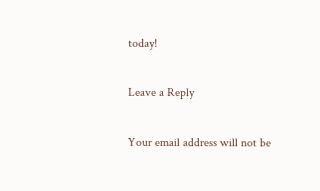today!

Leave a Reply

Your email address will not be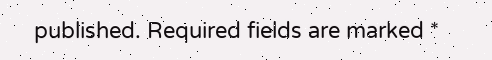published. Required fields are marked *